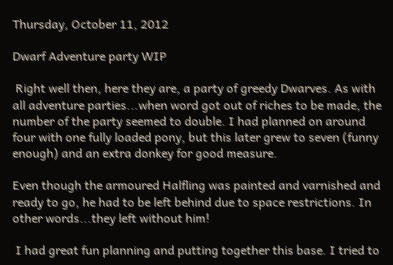Thursday, October 11, 2012

Dwarf Adventure party WIP

 Right well then, here they are, a party of greedy Dwarves. As with all adventure parties...when word got out of riches to be made, the number of the party seemed to double. I had planned on around four with one fully loaded pony, but this later grew to seven (funny enough) and an extra donkey for good measure.

Even though the armoured Halfling was painted and varnished and ready to go, he had to be left behind due to space restrictions. In other words...they left without him!

 I had great fun planning and putting together this base. I tried to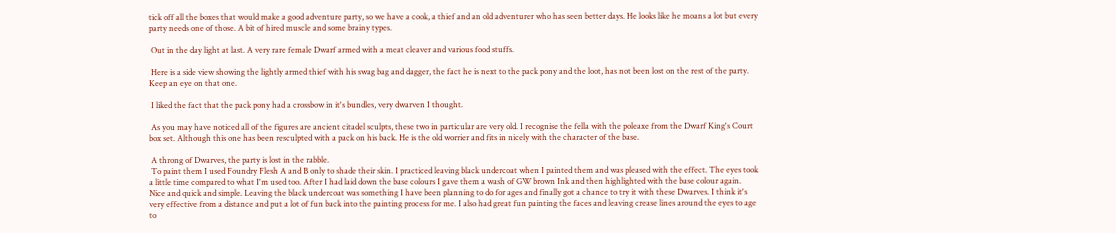tick off all the boxes that would make a good adventure party, so we have a cook, a thief and an old adventurer who has seen better days. He looks like he moans a lot but every party needs one of those. A bit of hired muscle and some brainy types.

 Out in the day light at last. A very rare female Dwarf armed with a meat cleaver and various food stuffs.

 Here is a side view showing the lightly armed thief with his swag bag and dagger, the fact he is next to the pack pony and the loot, has not been lost on the rest of the party. Keep an eye on that one.

 I liked the fact that the pack pony had a crossbow in it's bundles, very dwarven I thought.

 As you may have noticed all of the figures are ancient citadel sculpts, these two in particular are very old. I recognise the fella with the poleaxe from the Dwarf King's Court box set. Although this one has been resculpted with a pack on his back. He is the old worrier and fits in nicely with the character of the base.

 A throng of Dwarves, the party is lost in the rabble.
 To paint them I used Foundry Flesh A and B only to shade their skin. I practiced leaving black undercoat when I painted them and was pleased with the effect. The eyes took a little time compared to what I'm used too. After I had laid down the base colours I gave them a wash of GW brown Ink and then highlighted with the base colour again. Nice and quick and simple. Leaving the black undercoat was something I have been planning to do for ages and finally got a chance to try it with these Dwarves. I think it's very effective from a distance and put a lot of fun back into the painting process for me. I also had great fun painting the faces and leaving crease lines around the eyes to age to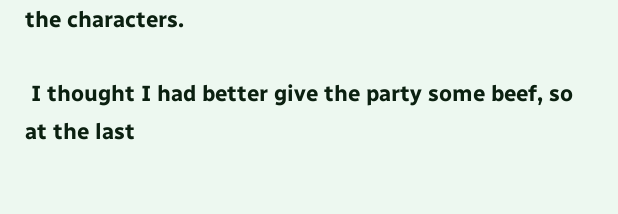the characters.

 I thought I had better give the party some beef, so at the last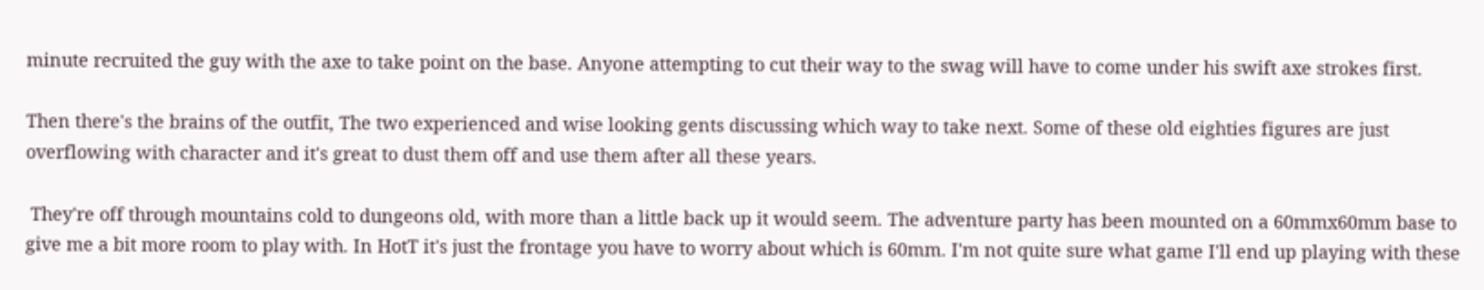minute recruited the guy with the axe to take point on the base. Anyone attempting to cut their way to the swag will have to come under his swift axe strokes first.

Then there's the brains of the outfit, The two experienced and wise looking gents discussing which way to take next. Some of these old eighties figures are just overflowing with character and it's great to dust them off and use them after all these years.

 They're off through mountains cold to dungeons old, with more than a little back up it would seem. The adventure party has been mounted on a 60mmx60mm base to give me a bit more room to play with. In HotT it's just the frontage you have to worry about which is 60mm. I'm not quite sure what game I'll end up playing with these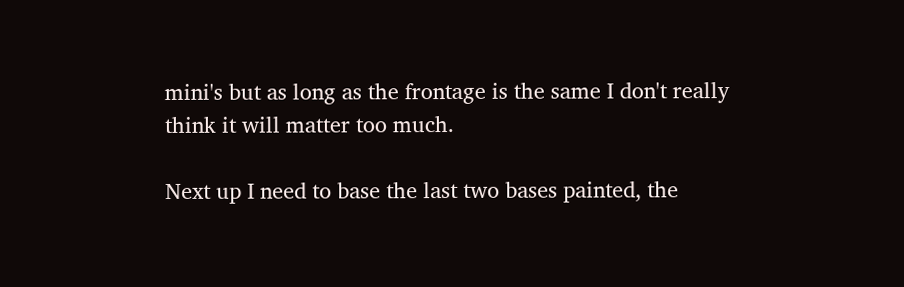mini's but as long as the frontage is the same I don't really think it will matter too much.

Next up I need to base the last two bases painted, the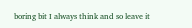boring bit I always think and so leave it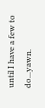until I have a few to do...yawn.